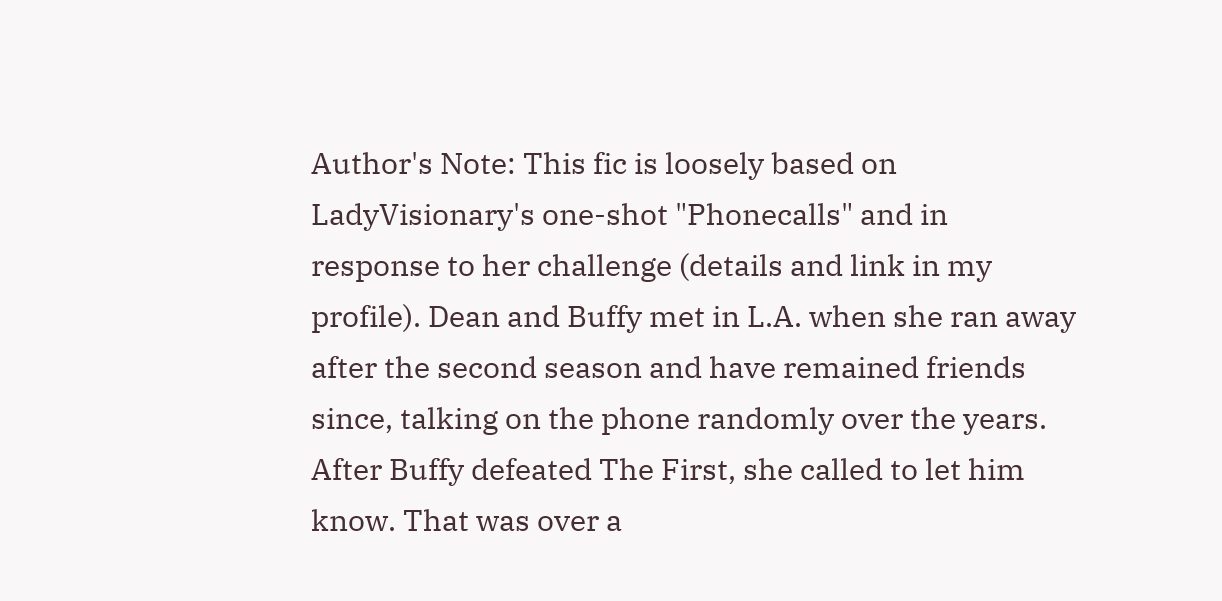Author's Note: This fic is loosely based on LadyVisionary's one-shot "Phonecalls" and in response to her challenge (details and link in my profile). Dean and Buffy met in L.A. when she ran away after the second season and have remained friends since, talking on the phone randomly over the years. After Buffy defeated The First, she called to let him know. That was over a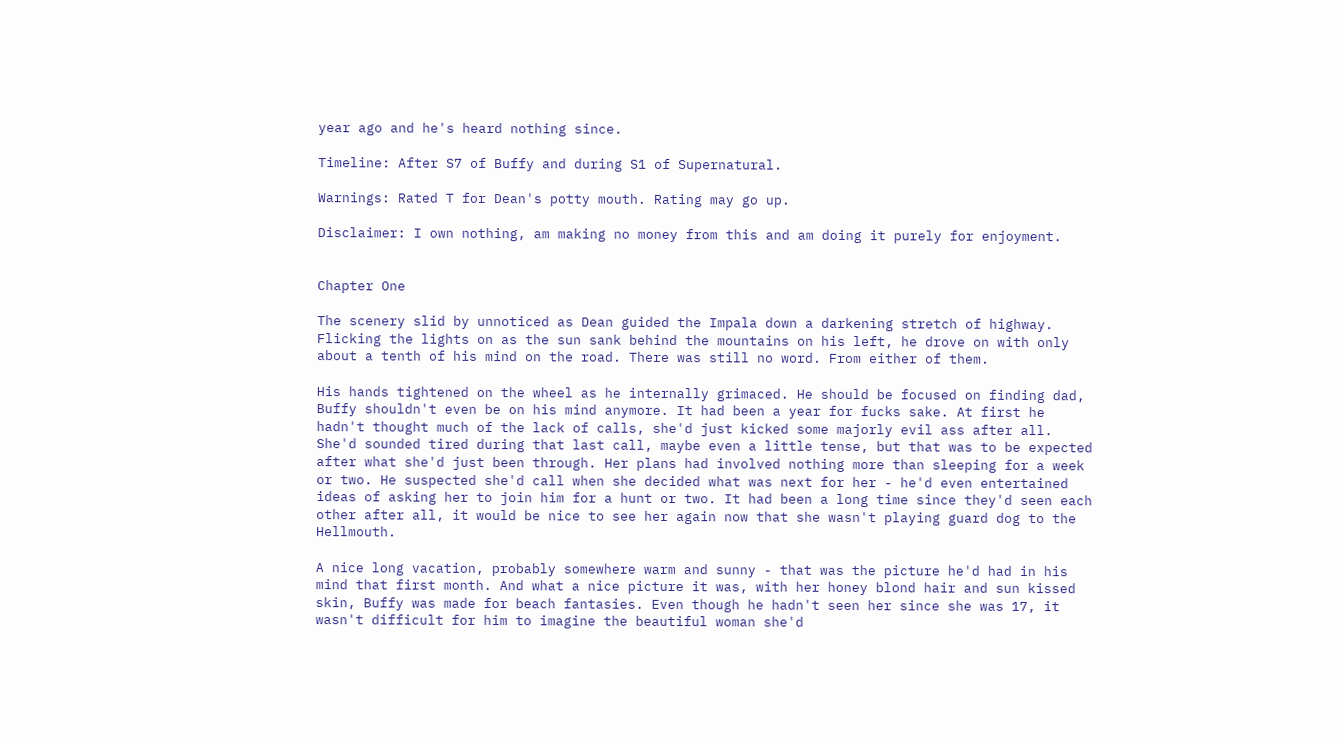year ago and he's heard nothing since.

Timeline: After S7 of Buffy and during S1 of Supernatural.

Warnings: Rated T for Dean's potty mouth. Rating may go up.

Disclaimer: I own nothing, am making no money from this and am doing it purely for enjoyment.


Chapter One

The scenery slid by unnoticed as Dean guided the Impala down a darkening stretch of highway. Flicking the lights on as the sun sank behind the mountains on his left, he drove on with only about a tenth of his mind on the road. There was still no word. From either of them.

His hands tightened on the wheel as he internally grimaced. He should be focused on finding dad, Buffy shouldn't even be on his mind anymore. It had been a year for fucks sake. At first he hadn't thought much of the lack of calls, she'd just kicked some majorly evil ass after all. She'd sounded tired during that last call, maybe even a little tense, but that was to be expected after what she'd just been through. Her plans had involved nothing more than sleeping for a week or two. He suspected she'd call when she decided what was next for her - he'd even entertained ideas of asking her to join him for a hunt or two. It had been a long time since they'd seen each other after all, it would be nice to see her again now that she wasn't playing guard dog to the Hellmouth.

A nice long vacation, probably somewhere warm and sunny - that was the picture he'd had in his mind that first month. And what a nice picture it was, with her honey blond hair and sun kissed skin, Buffy was made for beach fantasies. Even though he hadn't seen her since she was 17, it wasn't difficult for him to imagine the beautiful woman she'd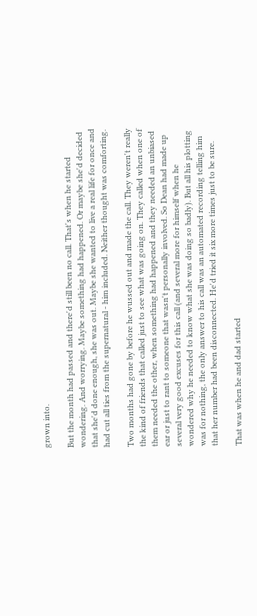grown into.

But the month had passed and there'd still been no call. That's when he started wondering. And worrying. Maybe something had happened. Or maybe she'd decided that she'd done enough, she was out. Maybe she wanted to live a real life for once and had cut all ties from the supernatural - him included. Neither thought was comforting.

Two months had gone by before he wussed out and made the call. They weren't really the kind of friends that called just to see what was going on. They called when one of them needed the other, when something had happened and they needed an unbiased ear or just to rant to someone that wasn't personally involved. So Dean had made up several very good excuses for this call (and several more for himself when he wondered why he needed to know what she was doing so badly). But all his plotting was for nothing, the only answer to his call was an automated recording telling him that her number had been disconnected. He'd tried it six more times just to be sure.

That was when he and dad started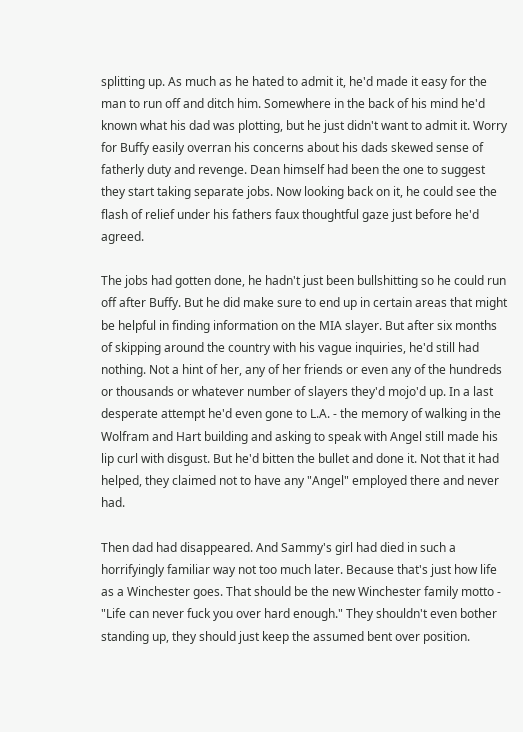splitting up. As much as he hated to admit it, he'd made it easy for the man to run off and ditch him. Somewhere in the back of his mind he'd known what his dad was plotting, but he just didn't want to admit it. Worry for Buffy easily overran his concerns about his dads skewed sense of fatherly duty and revenge. Dean himself had been the one to suggest they start taking separate jobs. Now looking back on it, he could see the flash of relief under his fathers faux thoughtful gaze just before he'd agreed.

The jobs had gotten done, he hadn't just been bullshitting so he could run off after Buffy. But he did make sure to end up in certain areas that might be helpful in finding information on the MIA slayer. But after six months of skipping around the country with his vague inquiries, he'd still had nothing. Not a hint of her, any of her friends or even any of the hundreds or thousands or whatever number of slayers they'd mojo'd up. In a last desperate attempt he'd even gone to L.A. - the memory of walking in the Wolfram and Hart building and asking to speak with Angel still made his lip curl with disgust. But he'd bitten the bullet and done it. Not that it had helped, they claimed not to have any "Angel" employed there and never had.

Then dad had disappeared. And Sammy's girl had died in such a horrifyingly familiar way not too much later. Because that's just how life as a Winchester goes. That should be the new Winchester family motto - "Life can never fuck you over hard enough." They shouldn't even bother standing up, they should just keep the assumed bent over position.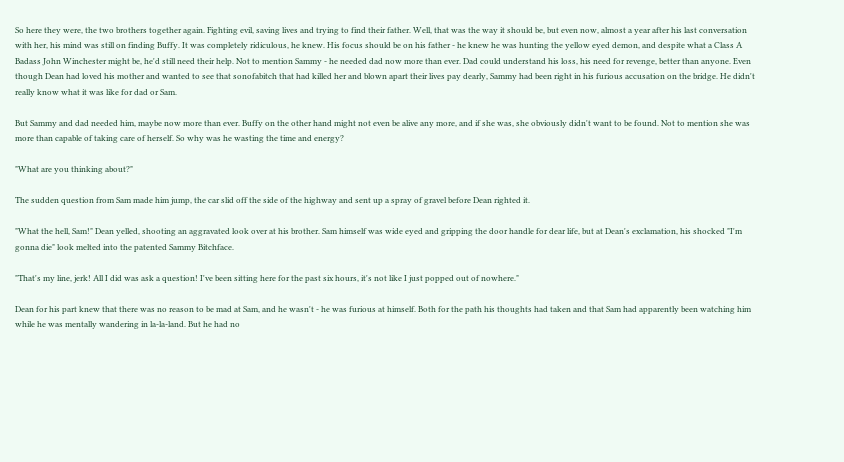So here they were, the two brothers together again. Fighting evil, saving lives and trying to find their father. Well, that was the way it should be, but even now, almost a year after his last conversation with her, his mind was still on finding Buffy. It was completely ridiculous, he knew. His focus should be on his father - he knew he was hunting the yellow eyed demon, and despite what a Class A Badass John Winchester might be, he'd still need their help. Not to mention Sammy - he needed dad now more than ever. Dad could understand his loss, his need for revenge, better than anyone. Even though Dean had loved his mother and wanted to see that sonofabitch that had killed her and blown apart their lives pay dearly, Sammy had been right in his furious accusation on the bridge. He didn't really know what it was like for dad or Sam.

But Sammy and dad needed him, maybe now more than ever. Buffy on the other hand might not even be alive any more, and if she was, she obviously didn't want to be found. Not to mention she was more than capable of taking care of herself. So why was he wasting the time and energy?

"What are you thinking about?"

The sudden question from Sam made him jump, the car slid off the side of the highway and sent up a spray of gravel before Dean righted it.

"What the hell, Sam!" Dean yelled, shooting an aggravated look over at his brother. Sam himself was wide eyed and gripping the door handle for dear life, but at Dean's exclamation, his shocked "I'm gonna die" look melted into the patented Sammy Bitchface.

"That's my line, jerk! All I did was ask a question! I've been sitting here for the past six hours, it's not like I just popped out of nowhere."

Dean for his part knew that there was no reason to be mad at Sam, and he wasn't - he was furious at himself. Both for the path his thoughts had taken and that Sam had apparently been watching him while he was mentally wandering in la-la-land. But he had no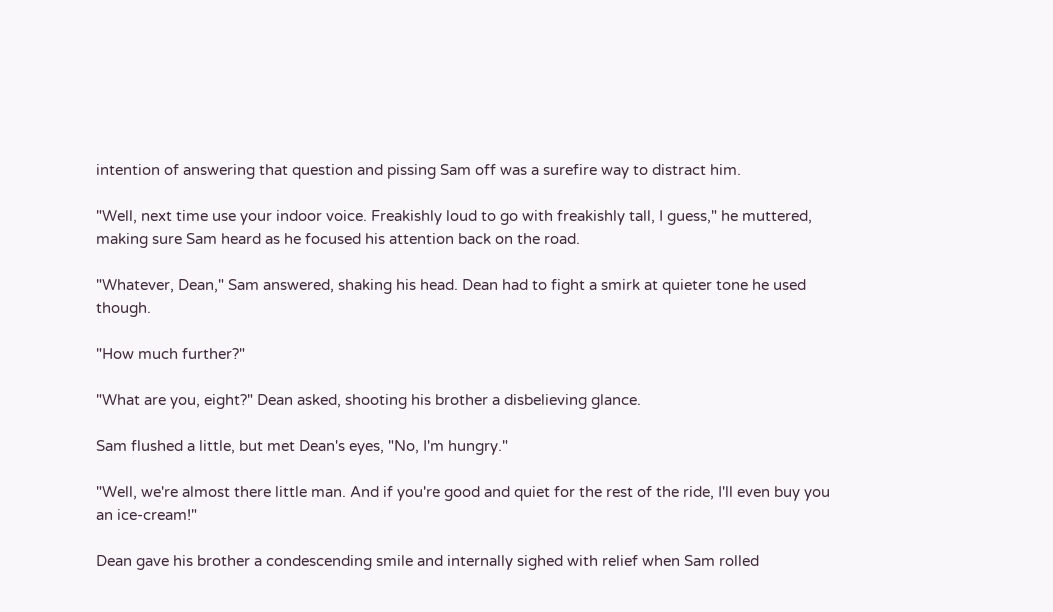intention of answering that question and pissing Sam off was a surefire way to distract him.

"Well, next time use your indoor voice. Freakishly loud to go with freakishly tall, I guess," he muttered, making sure Sam heard as he focused his attention back on the road.

"Whatever, Dean," Sam answered, shaking his head. Dean had to fight a smirk at quieter tone he used though.

"How much further?"

"What are you, eight?" Dean asked, shooting his brother a disbelieving glance.

Sam flushed a little, but met Dean's eyes, "No, I'm hungry."

"Well, we're almost there little man. And if you're good and quiet for the rest of the ride, I'll even buy you an ice-cream!"

Dean gave his brother a condescending smile and internally sighed with relief when Sam rolled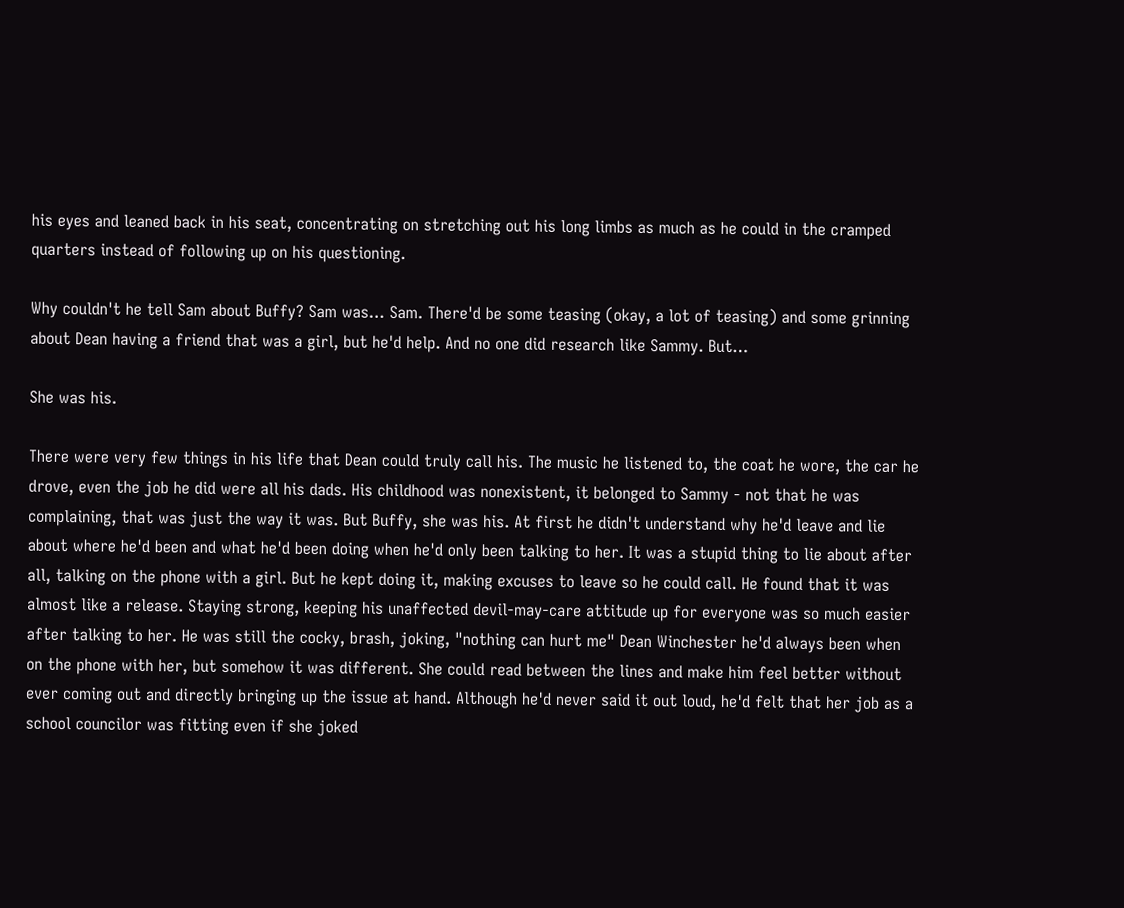his eyes and leaned back in his seat, concentrating on stretching out his long limbs as much as he could in the cramped quarters instead of following up on his questioning.

Why couldn't he tell Sam about Buffy? Sam was… Sam. There'd be some teasing (okay, a lot of teasing) and some grinning about Dean having a friend that was a girl, but he'd help. And no one did research like Sammy. But…

She was his.

There were very few things in his life that Dean could truly call his. The music he listened to, the coat he wore, the car he drove, even the job he did were all his dads. His childhood was nonexistent, it belonged to Sammy - not that he was complaining, that was just the way it was. But Buffy, she was his. At first he didn't understand why he'd leave and lie about where he'd been and what he'd been doing when he'd only been talking to her. It was a stupid thing to lie about after all, talking on the phone with a girl. But he kept doing it, making excuses to leave so he could call. He found that it was almost like a release. Staying strong, keeping his unaffected devil-may-care attitude up for everyone was so much easier after talking to her. He was still the cocky, brash, joking, "nothing can hurt me" Dean Winchester he'd always been when on the phone with her, but somehow it was different. She could read between the lines and make him feel better without ever coming out and directly bringing up the issue at hand. Although he'd never said it out loud, he'd felt that her job as a school councilor was fitting even if she joked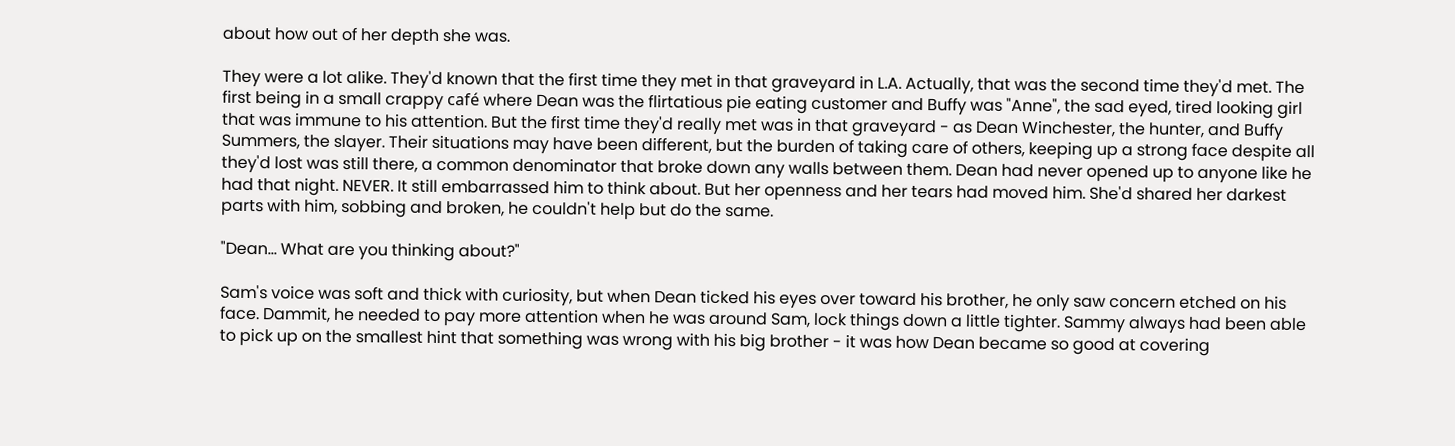about how out of her depth she was.

They were a lot alike. They'd known that the first time they met in that graveyard in L.A. Actually, that was the second time they'd met. The first being in a small crappy café where Dean was the flirtatious pie eating customer and Buffy was "Anne", the sad eyed, tired looking girl that was immune to his attention. But the first time they'd really met was in that graveyard - as Dean Winchester, the hunter, and Buffy Summers, the slayer. Their situations may have been different, but the burden of taking care of others, keeping up a strong face despite all they'd lost was still there, a common denominator that broke down any walls between them. Dean had never opened up to anyone like he had that night. NEVER. It still embarrassed him to think about. But her openness and her tears had moved him. She'd shared her darkest parts with him, sobbing and broken, he couldn't help but do the same.

"Dean… What are you thinking about?"

Sam's voice was soft and thick with curiosity, but when Dean ticked his eyes over toward his brother, he only saw concern etched on his face. Dammit, he needed to pay more attention when he was around Sam, lock things down a little tighter. Sammy always had been able to pick up on the smallest hint that something was wrong with his big brother - it was how Dean became so good at covering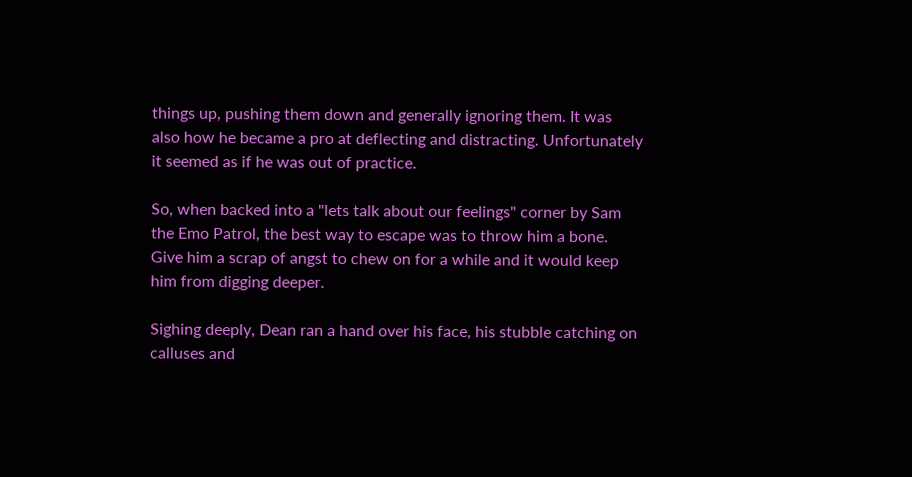things up, pushing them down and generally ignoring them. It was also how he became a pro at deflecting and distracting. Unfortunately it seemed as if he was out of practice.

So, when backed into a "lets talk about our feelings" corner by Sam the Emo Patrol, the best way to escape was to throw him a bone. Give him a scrap of angst to chew on for a while and it would keep him from digging deeper.

Sighing deeply, Dean ran a hand over his face, his stubble catching on calluses and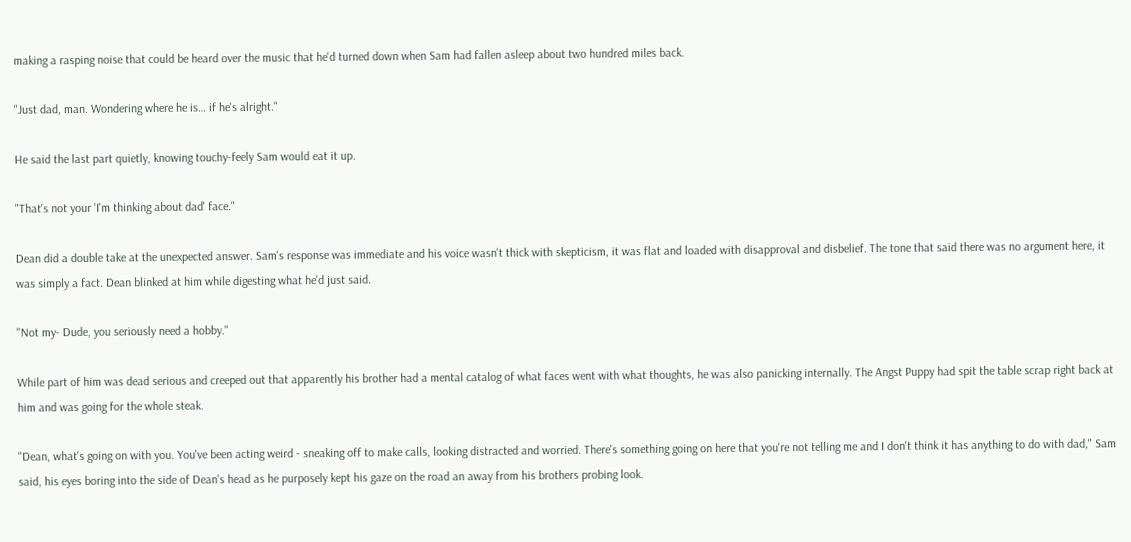making a rasping noise that could be heard over the music that he'd turned down when Sam had fallen asleep about two hundred miles back.

"Just dad, man. Wondering where he is… if he's alright."

He said the last part quietly, knowing touchy-feely Sam would eat it up.

"That's not your 'I'm thinking about dad' face."

Dean did a double take at the unexpected answer. Sam's response was immediate and his voice wasn't thick with skepticism, it was flat and loaded with disapproval and disbelief. The tone that said there was no argument here, it was simply a fact. Dean blinked at him while digesting what he'd just said.

"Not my- Dude, you seriously need a hobby."

While part of him was dead serious and creeped out that apparently his brother had a mental catalog of what faces went with what thoughts, he was also panicking internally. The Angst Puppy had spit the table scrap right back at him and was going for the whole steak.

"Dean, what's going on with you. You've been acting weird - sneaking off to make calls, looking distracted and worried. There's something going on here that you're not telling me and I don't think it has anything to do with dad," Sam said, his eyes boring into the side of Dean's head as he purposely kept his gaze on the road an away from his brothers probing look.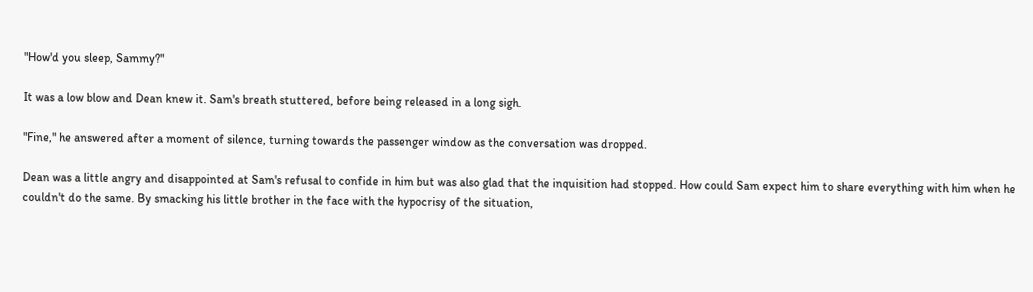"How'd you sleep, Sammy?"

It was a low blow and Dean knew it. Sam's breath stuttered, before being released in a long sigh.

"Fine," he answered after a moment of silence, turning towards the passenger window as the conversation was dropped.

Dean was a little angry and disappointed at Sam's refusal to confide in him but was also glad that the inquisition had stopped. How could Sam expect him to share everything with him when he couldn't do the same. By smacking his little brother in the face with the hypocrisy of the situation,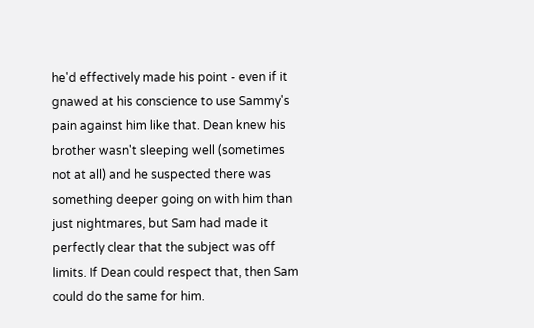he'd effectively made his point - even if it gnawed at his conscience to use Sammy's pain against him like that. Dean knew his brother wasn't sleeping well (sometimes not at all) and he suspected there was something deeper going on with him than just nightmares, but Sam had made it perfectly clear that the subject was off limits. If Dean could respect that, then Sam could do the same for him.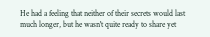He had a feeling that neither of their secrets would last much longer, but he wasn't quite ready to share yet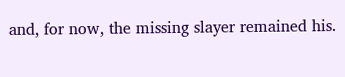and, for now, the missing slayer remained his.